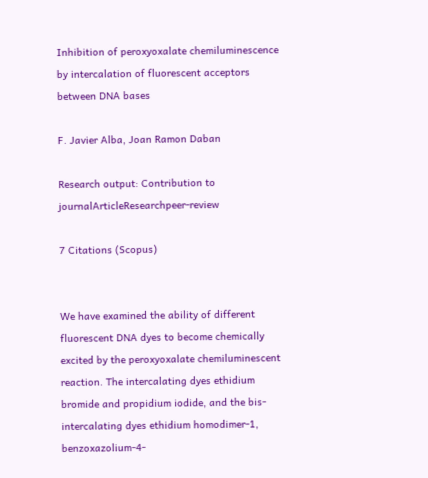Inhibition of peroxyoxalate chemiluminescence by intercalation of fluorescent acceptors between DNA bases

F. Javier Alba, Joan Ramon Daban

Research output: Contribution to journalArticleResearchpeer-review

7 Citations (Scopus)


We have examined the ability of different fluorescent DNA dyes to become chemically excited by the peroxyoxalate chemiluminescent reaction. The intercalating dyes ethidium bromide and propidium iodide, and the bis-intercalating dyes ethidium homodimer-1, benzoxazolium-4-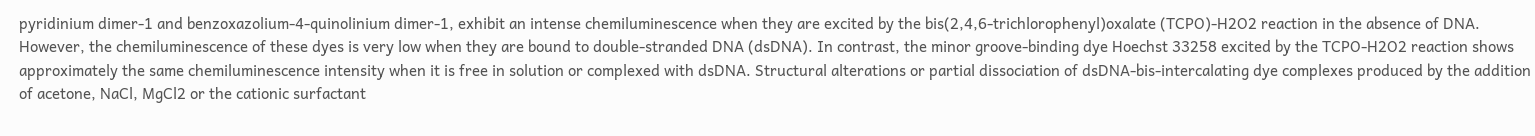pyridinium dimer-1 and benzoxazolium-4-quinolinium dimer-1, exhibit an intense chemiluminescence when they are excited by the bis(2,4,6-trichlorophenyl)oxalate (TCPO)-H2O2 reaction in the absence of DNA. However, the chemiluminescence of these dyes is very low when they are bound to double-stranded DNA (dsDNA). In contrast, the minor groove-binding dye Hoechst 33258 excited by the TCPO-H2O2 reaction shows approximately the same chemiluminescence intensity when it is free in solution or complexed with dsDNA. Structural alterations or partial dissociation of dsDNA-bis-intercalating dye complexes produced by the addition of acetone, NaCl, MgCl2 or the cationic surfactant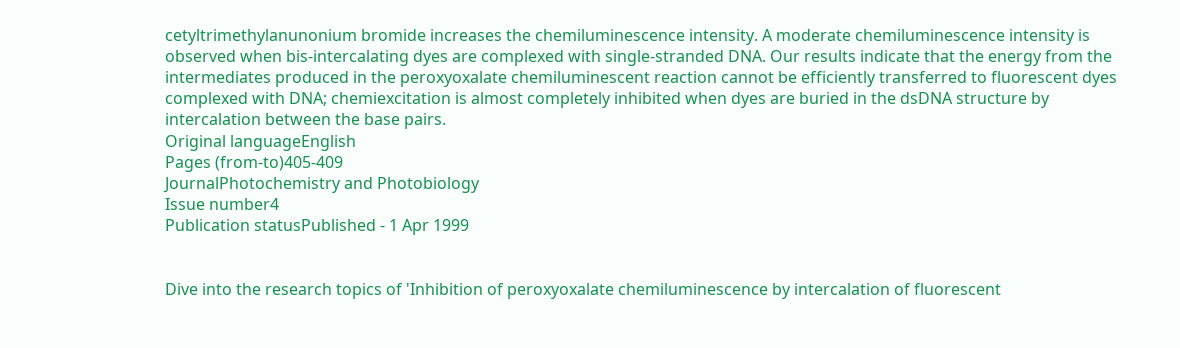cetyltrimethylanunonium bromide increases the chemiluminescence intensity. A moderate chemiluminescence intensity is observed when bis-intercalating dyes are complexed with single-stranded DNA. Our results indicate that the energy from the intermediates produced in the peroxyoxalate chemiluminescent reaction cannot be efficiently transferred to fluorescent dyes complexed with DNA; chemiexcitation is almost completely inhibited when dyes are buried in the dsDNA structure by intercalation between the base pairs.
Original languageEnglish
Pages (from-to)405-409
JournalPhotochemistry and Photobiology
Issue number4
Publication statusPublished - 1 Apr 1999


Dive into the research topics of 'Inhibition of peroxyoxalate chemiluminescence by intercalation of fluorescent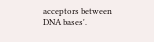acceptors between DNA bases'.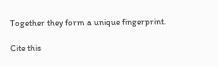Together they form a unique fingerprint.

Cite this